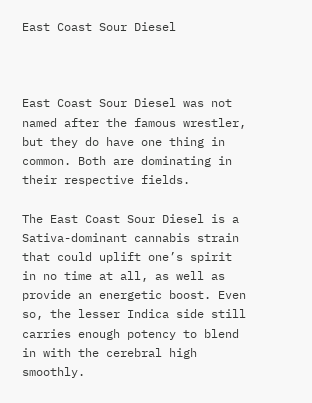East Coast Sour Diesel



East Coast Sour Diesel was not named after the famous wrestler, but they do have one thing in common. Both are dominating in their respective fields.

The East Coast Sour Diesel is a Sativa-dominant cannabis strain that could uplift one’s spirit in no time at all, as well as provide an energetic boost. Even so, the lesser Indica side still carries enough potency to blend in with the cerebral high smoothly.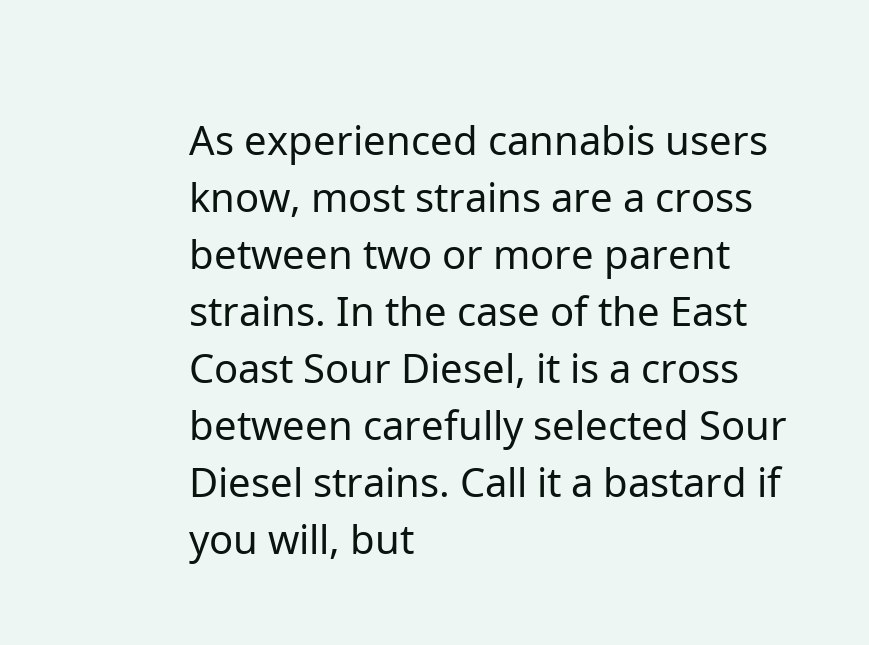As experienced cannabis users know, most strains are a cross between two or more parent strains. In the case of the East Coast Sour Diesel, it is a cross between carefully selected Sour Diesel strains. Call it a bastard if you will, but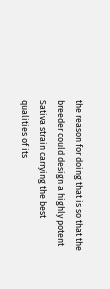the reason for doing that is so that the breeder could design a highly potent Sativa strain carrying the best qualities of its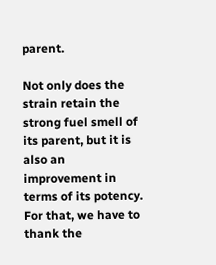parent.

Not only does the strain retain the strong fuel smell of its parent, but it is also an improvement in terms of its potency. For that, we have to thank the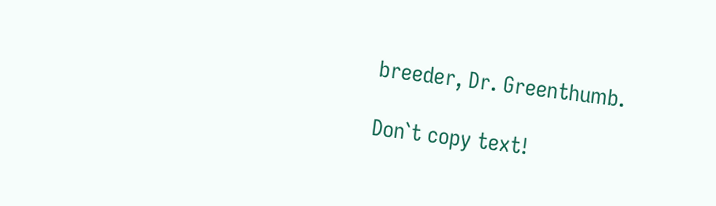breeder, Dr. Greenthumb.

Don`t copy text!